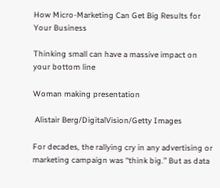How Micro-Marketing Can Get Big Results for Your Business

Thinking small can have a massive impact on your bottom line

Woman making presentation

 Alistair Berg/DigitalVision/Getty Images

For decades, the rallying cry in any advertising or marketing campaign was “think big.” But as data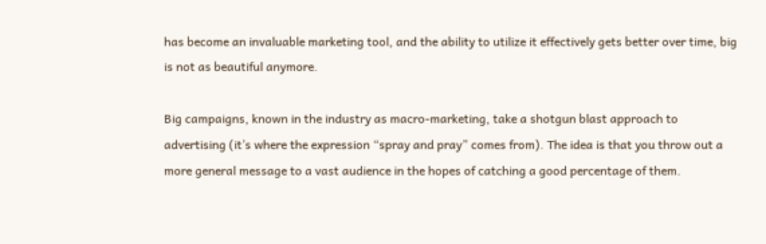has become an invaluable marketing tool, and the ability to utilize it effectively gets better over time, big is not as beautiful anymore.

Big campaigns, known in the industry as macro-marketing, take a shotgun blast approach to advertising (it’s where the expression “spray and pray” comes from). The idea is that you throw out a more general message to a vast audience in the hopes of catching a good percentage of them.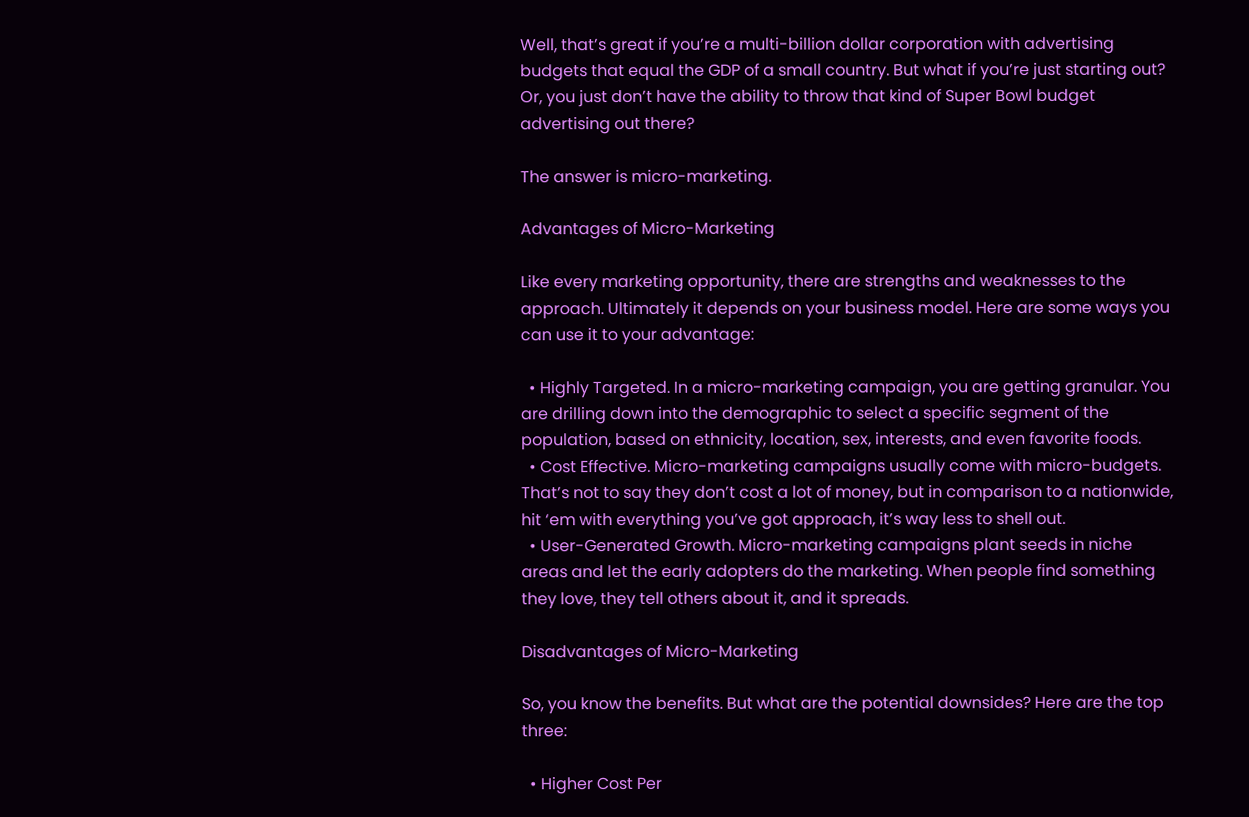Well, that’s great if you’re a multi-billion dollar corporation with advertising budgets that equal the GDP of a small country. But what if you’re just starting out? Or, you just don’t have the ability to throw that kind of Super Bowl budget advertising out there?

The answer is micro-marketing.

Advantages of Micro-Marketing

Like every marketing opportunity, there are strengths and weaknesses to the approach. Ultimately it depends on your business model. Here are some ways you can use it to your advantage:

  • Highly Targeted. In a micro-marketing campaign, you are getting granular. You are drilling down into the demographic to select a specific segment of the population, based on ethnicity, location, sex, interests, and even favorite foods.
  • Cost Effective. Micro-marketing campaigns usually come with micro-budgets. That’s not to say they don’t cost a lot of money, but in comparison to a nationwide, hit ‘em with everything you’ve got approach, it’s way less to shell out.
  • User-Generated Growth. Micro-marketing campaigns plant seeds in niche areas and let the early adopters do the marketing. When people find something they love, they tell others about it, and it spreads.

Disadvantages of Micro-Marketing

So, you know the benefits. But what are the potential downsides? Here are the top three:

  • Higher Cost Per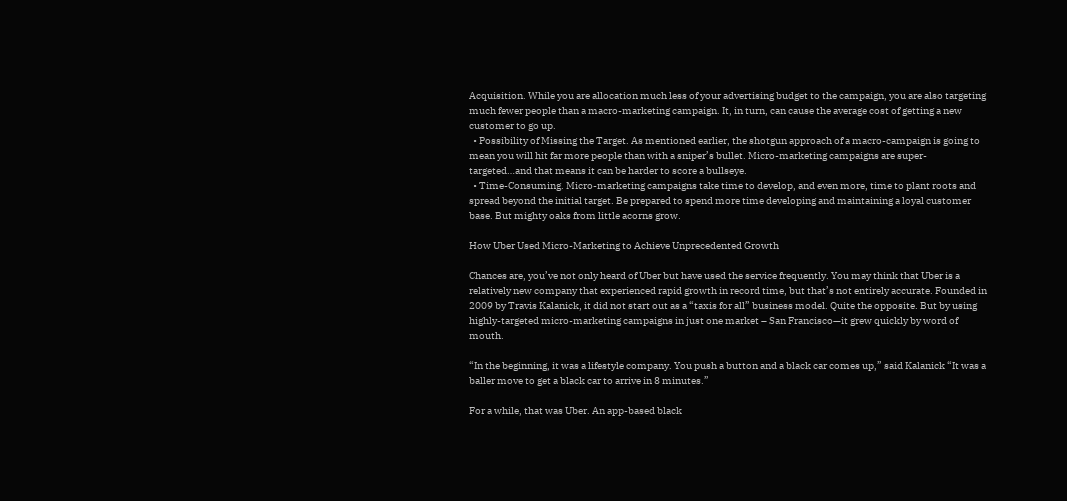Acquisition. While you are allocation much less of your advertising budget to the campaign, you are also targeting much fewer people than a macro-marketing campaign. It, in turn, can cause the average cost of getting a new customer to go up.
  • Possibility of Missing the Target. As mentioned earlier, the shotgun approach of a macro-campaign is going to mean you will hit far more people than with a sniper’s bullet. Micro-marketing campaigns are super-targeted…and that means it can be harder to score a bullseye.
  • Time-Consuming. Micro-marketing campaigns take time to develop, and even more, time to plant roots and spread beyond the initial target. Be prepared to spend more time developing and maintaining a loyal customer base. But mighty oaks from little acorns grow.

How Uber Used Micro-Marketing to Achieve Unprecedented Growth

Chances are, you’ve not only heard of Uber but have used the service frequently. You may think that Uber is a relatively new company that experienced rapid growth in record time, but that’s not entirely accurate. Founded in 2009 by Travis Kalanick, it did not start out as a “taxis for all” business model. Quite the opposite. But by using highly-targeted micro-marketing campaigns in just one market – San Francisco—it grew quickly by word of mouth.

“In the beginning, it was a lifestyle company. You push a button and a black car comes up,” said Kalanick “It was a baller move to get a black car to arrive in 8 minutes.”

For a while, that was Uber. An app-based black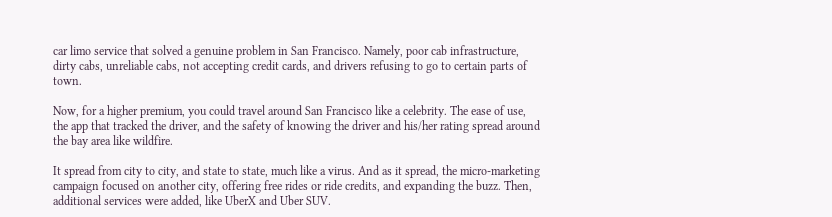car limo service that solved a genuine problem in San Francisco. Namely, poor cab infrastructure, dirty cabs, unreliable cabs, not accepting credit cards, and drivers refusing to go to certain parts of town.

Now, for a higher premium, you could travel around San Francisco like a celebrity. The ease of use, the app that tracked the driver, and the safety of knowing the driver and his/her rating spread around the bay area like wildfire.

It spread from city to city, and state to state, much like a virus. And as it spread, the micro-marketing campaign focused on another city, offering free rides or ride credits, and expanding the buzz. Then, additional services were added, like UberX and Uber SUV.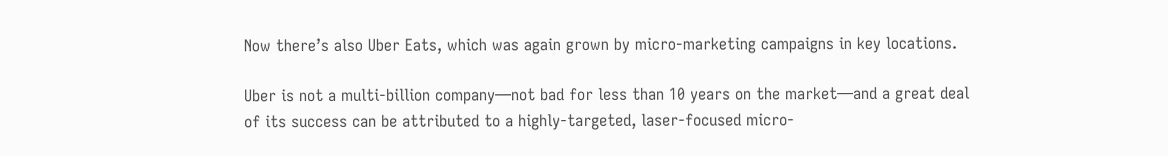Now there’s also Uber Eats, which was again grown by micro-marketing campaigns in key locations.

Uber is not a multi-billion company—not bad for less than 10 years on the market—and a great deal of its success can be attributed to a highly-targeted, laser-focused micro-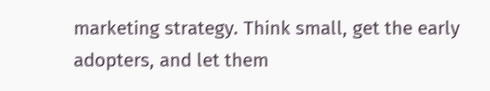marketing strategy. Think small, get the early adopters, and let them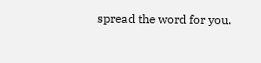spread the word for you.